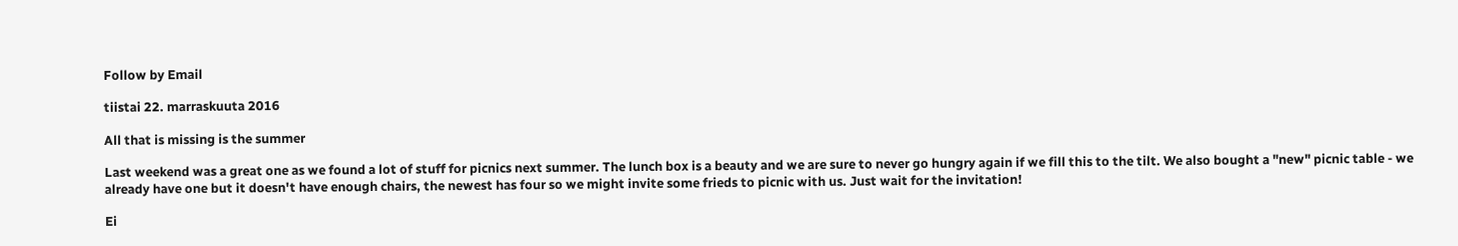Follow by Email

tiistai 22. marraskuuta 2016

All that is missing is the summer

Last weekend was a great one as we found a lot of stuff for picnics next summer. The lunch box is a beauty and we are sure to never go hungry again if we fill this to the tilt. We also bought a "new" picnic table - we already have one but it doesn't have enough chairs, the newest has four so we might invite some frieds to picnic with us. Just wait for the invitation!

Ei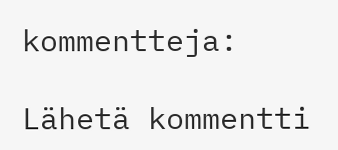kommentteja:

Lähetä kommentti